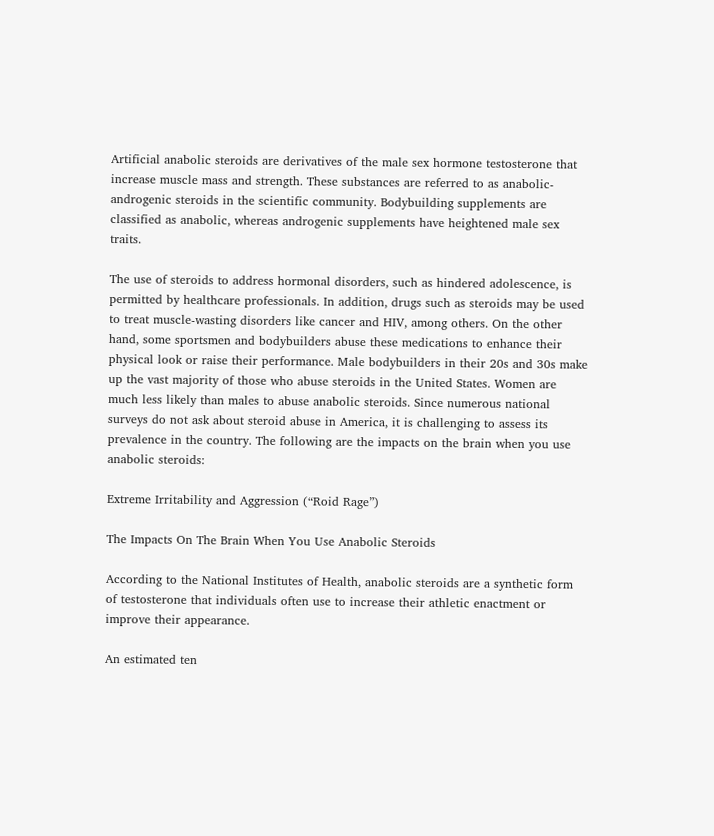Artificial anabolic steroids are derivatives of the male sex hormone testosterone that increase muscle mass and strength. These substances are referred to as anabolic-androgenic steroids in the scientific community. Bodybuilding supplements are classified as anabolic, whereas androgenic supplements have heightened male sex traits.

The use of steroids to address hormonal disorders, such as hindered adolescence, is permitted by healthcare professionals. In addition, drugs such as steroids may be used to treat muscle-wasting disorders like cancer and HIV, among others. On the other hand, some sportsmen and bodybuilders abuse these medications to enhance their physical look or raise their performance. Male bodybuilders in their 20s and 30s make up the vast majority of those who abuse steroids in the United States. Women are much less likely than males to abuse anabolic steroids. Since numerous national surveys do not ask about steroid abuse in America, it is challenging to assess its prevalence in the country. The following are the impacts on the brain when you use anabolic steroids:

Extreme Irritability and Aggression (“Roid Rage”)

The Impacts On The Brain When You Use Anabolic Steroids

According to the National Institutes of Health, anabolic steroids are a synthetic form of testosterone that individuals often use to increase their athletic enactment or improve their appearance.

An estimated ten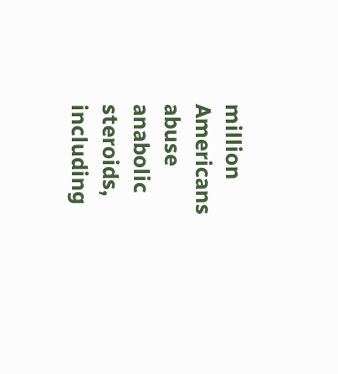million Americans abuse anabolic steroids, including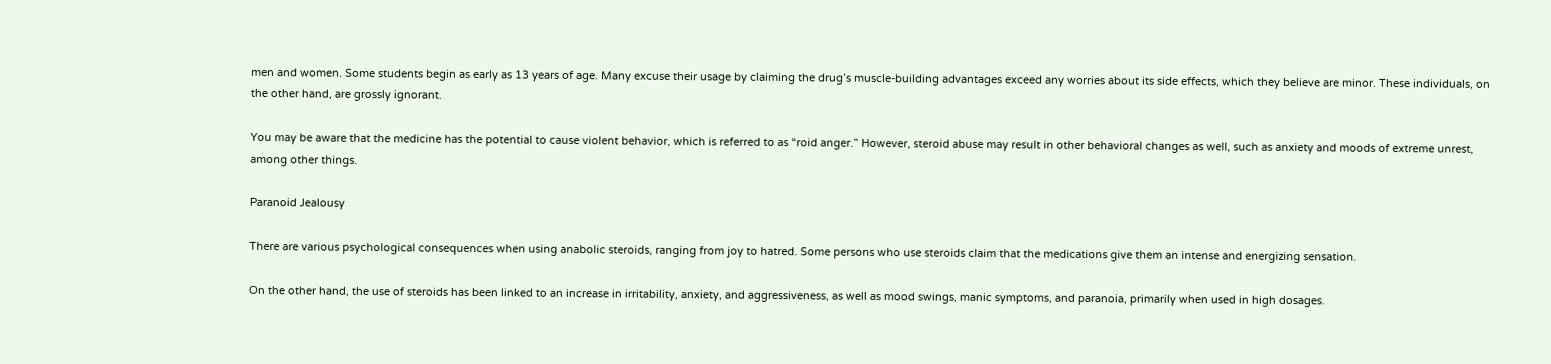men and women. Some students begin as early as 13 years of age. Many excuse their usage by claiming the drug’s muscle-building advantages exceed any worries about its side effects, which they believe are minor. These individuals, on the other hand, are grossly ignorant.

You may be aware that the medicine has the potential to cause violent behavior, which is referred to as “roid anger.” However, steroid abuse may result in other behavioral changes as well, such as anxiety and moods of extreme unrest, among other things.

Paranoid Jealousy

There are various psychological consequences when using anabolic steroids, ranging from joy to hatred. Some persons who use steroids claim that the medications give them an intense and energizing sensation.

On the other hand, the use of steroids has been linked to an increase in irritability, anxiety, and aggressiveness, as well as mood swings, manic symptoms, and paranoia, primarily when used in high dosages.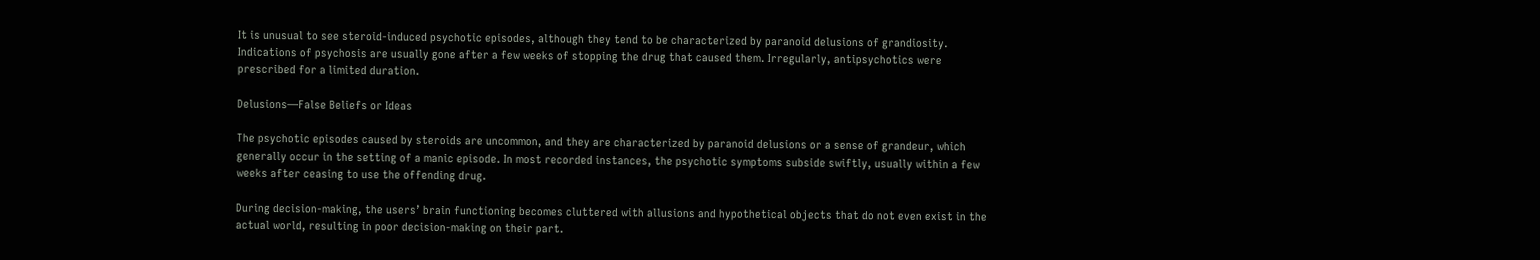It is unusual to see steroid-induced psychotic episodes, although they tend to be characterized by paranoid delusions of grandiosity. Indications of psychosis are usually gone after a few weeks of stopping the drug that caused them. Irregularly, antipsychotics were prescribed for a limited duration.

Delusions—False Beliefs or Ideas

The psychotic episodes caused by steroids are uncommon, and they are characterized by paranoid delusions or a sense of grandeur, which generally occur in the setting of a manic episode. In most recorded instances, the psychotic symptoms subside swiftly, usually within a few weeks after ceasing to use the offending drug.

During decision-making, the users’ brain functioning becomes cluttered with allusions and hypothetical objects that do not even exist in the actual world, resulting in poor decision-making on their part.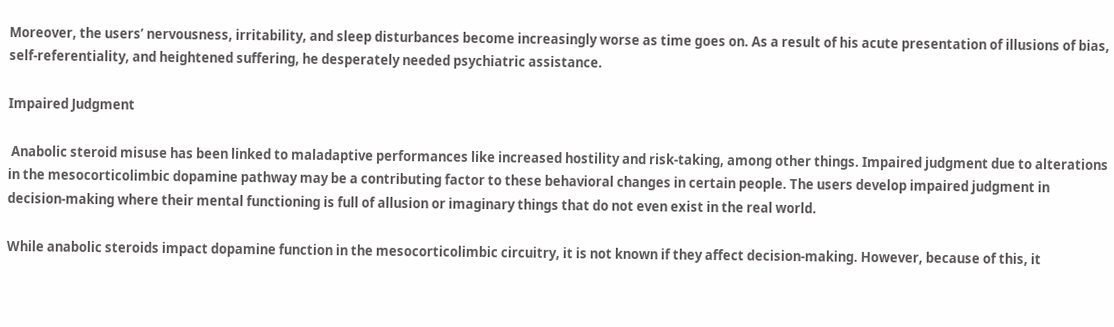Moreover, the users’ nervousness, irritability, and sleep disturbances become increasingly worse as time goes on. As a result of his acute presentation of illusions of bias, self-referentiality, and heightened suffering, he desperately needed psychiatric assistance.

Impaired Judgment

 Anabolic steroid misuse has been linked to maladaptive performances like increased hostility and risk-taking, among other things. Impaired judgment due to alterations in the mesocorticolimbic dopamine pathway may be a contributing factor to these behavioral changes in certain people. The users develop impaired judgment in decision-making where their mental functioning is full of allusion or imaginary things that do not even exist in the real world.

While anabolic steroids impact dopamine function in the mesocorticolimbic circuitry, it is not known if they affect decision-making. However, because of this, it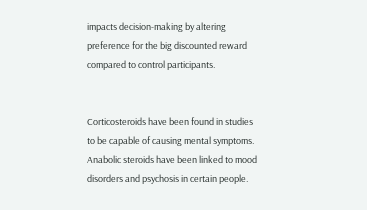impacts decision-making by altering preference for the big discounted reward compared to control participants.


Corticosteroids have been found in studies to be capable of causing mental symptoms. Anabolic steroids have been linked to mood disorders and psychosis in certain people.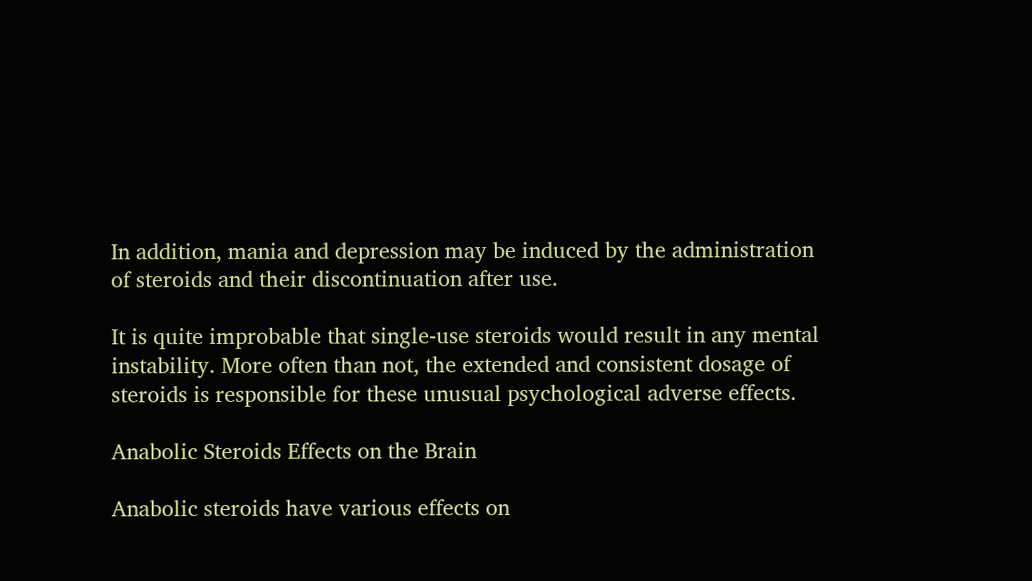In addition, mania and depression may be induced by the administration of steroids and their discontinuation after use.

It is quite improbable that single-use steroids would result in any mental instability. More often than not, the extended and consistent dosage of steroids is responsible for these unusual psychological adverse effects.

Anabolic Steroids Effects on the Brain

Anabolic steroids have various effects on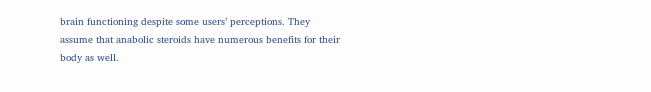brain functioning despite some users’ perceptions. They assume that anabolic steroids have numerous benefits for their body as well.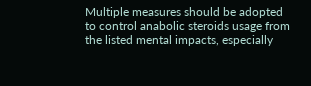Multiple measures should be adopted to control anabolic steroids usage from the listed mental impacts, especially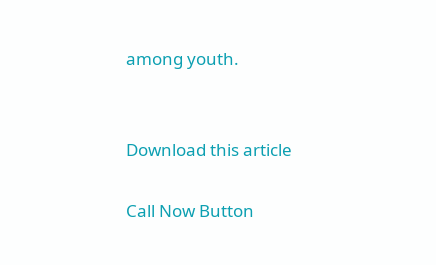among youth.


Download this article

Call Now Button